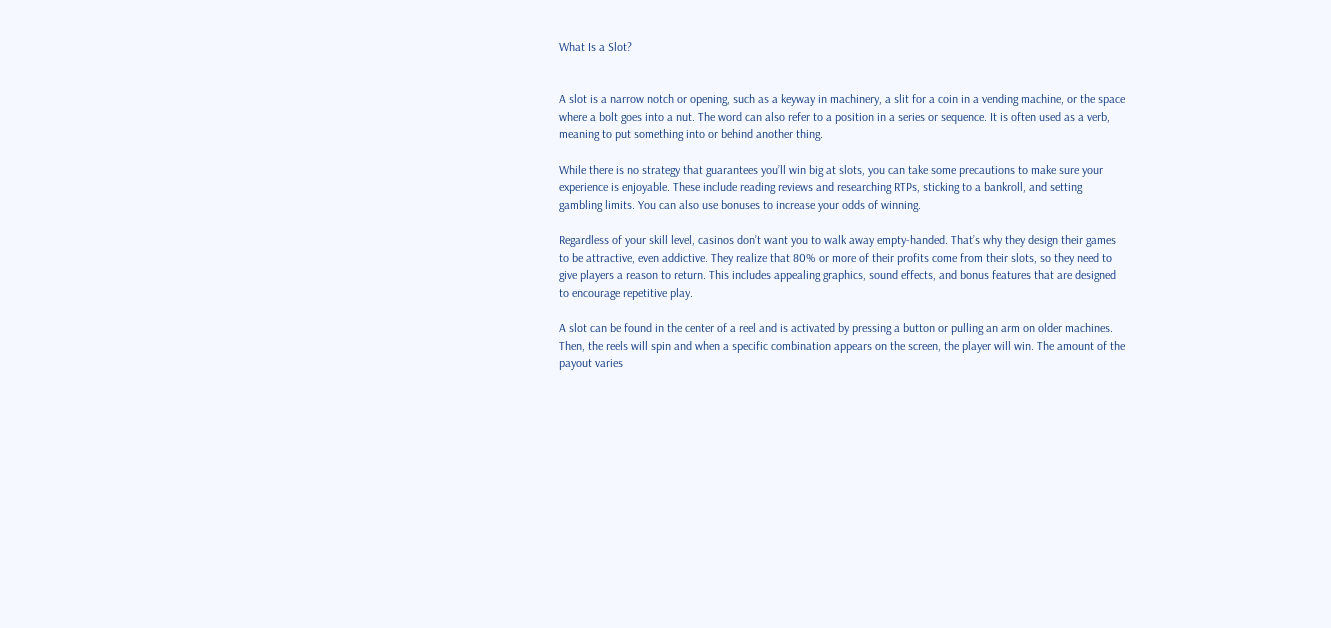What Is a Slot?


A slot is a narrow notch or opening, such as a keyway in machinery, a slit for a coin in a vending machine, or the space where a bolt goes into a nut. The word can also refer to a position in a series or sequence. It is often used as a verb, meaning to put something into or behind another thing.

While there is no strategy that guarantees you’ll win big at slots, you can take some precautions to make sure your experience is enjoyable. These include reading reviews and researching RTPs, sticking to a bankroll, and setting gambling limits. You can also use bonuses to increase your odds of winning.

Regardless of your skill level, casinos don’t want you to walk away empty-handed. That’s why they design their games to be attractive, even addictive. They realize that 80% or more of their profits come from their slots, so they need to give players a reason to return. This includes appealing graphics, sound effects, and bonus features that are designed to encourage repetitive play.

A slot can be found in the center of a reel and is activated by pressing a button or pulling an arm on older machines. Then, the reels will spin and when a specific combination appears on the screen, the player will win. The amount of the payout varies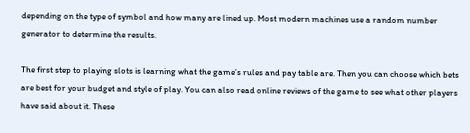depending on the type of symbol and how many are lined up. Most modern machines use a random number generator to determine the results.

The first step to playing slots is learning what the game’s rules and pay table are. Then you can choose which bets are best for your budget and style of play. You can also read online reviews of the game to see what other players have said about it. These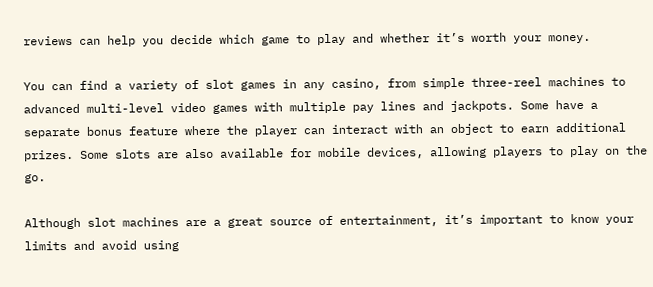reviews can help you decide which game to play and whether it’s worth your money.

You can find a variety of slot games in any casino, from simple three-reel machines to advanced multi-level video games with multiple pay lines and jackpots. Some have a separate bonus feature where the player can interact with an object to earn additional prizes. Some slots are also available for mobile devices, allowing players to play on the go.

Although slot machines are a great source of entertainment, it’s important to know your limits and avoid using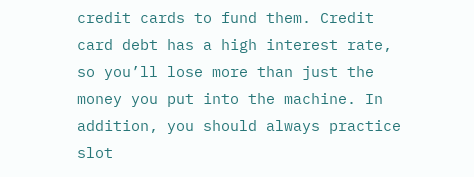credit cards to fund them. Credit card debt has a high interest rate, so you’ll lose more than just the money you put into the machine. In addition, you should always practice slot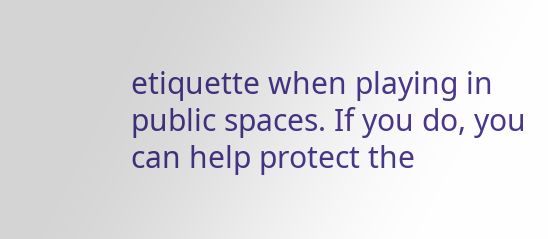etiquette when playing in public spaces. If you do, you can help protect the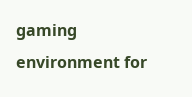gaming environment for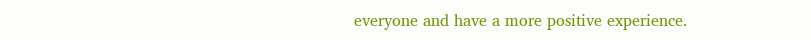everyone and have a more positive experience.